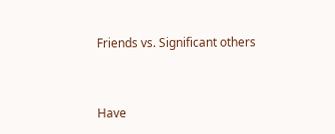Friends vs. Significant others


Have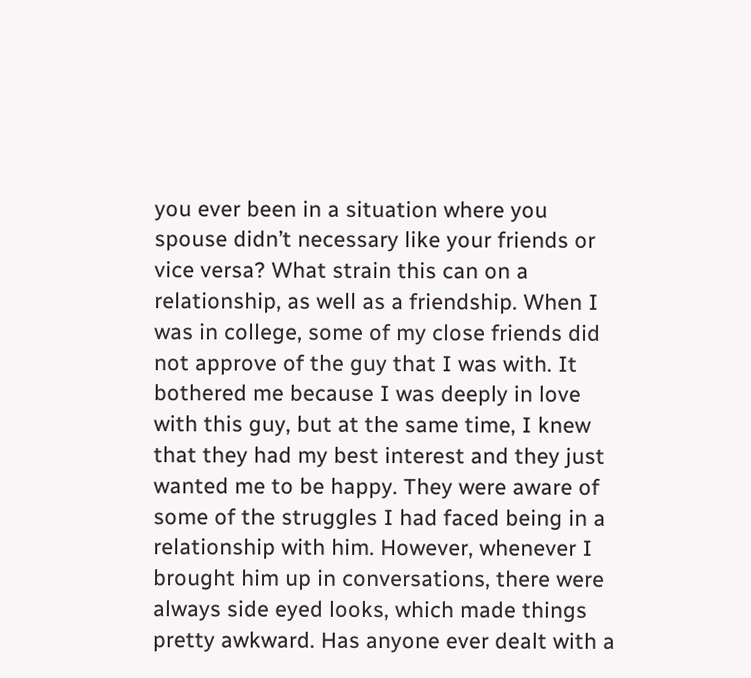you ever been in a situation where you spouse didn’t necessary like your friends or vice versa? What strain this can on a relationship, as well as a friendship. When I was in college, some of my close friends did not approve of the guy that I was with. It bothered me because I was deeply in love with this guy, but at the same time, I knew that they had my best interest and they just wanted me to be happy. They were aware of some of the struggles I had faced being in a relationship with him. However, whenever I brought him up in conversations, there were always side eyed looks, which made things pretty awkward. Has anyone ever dealt with a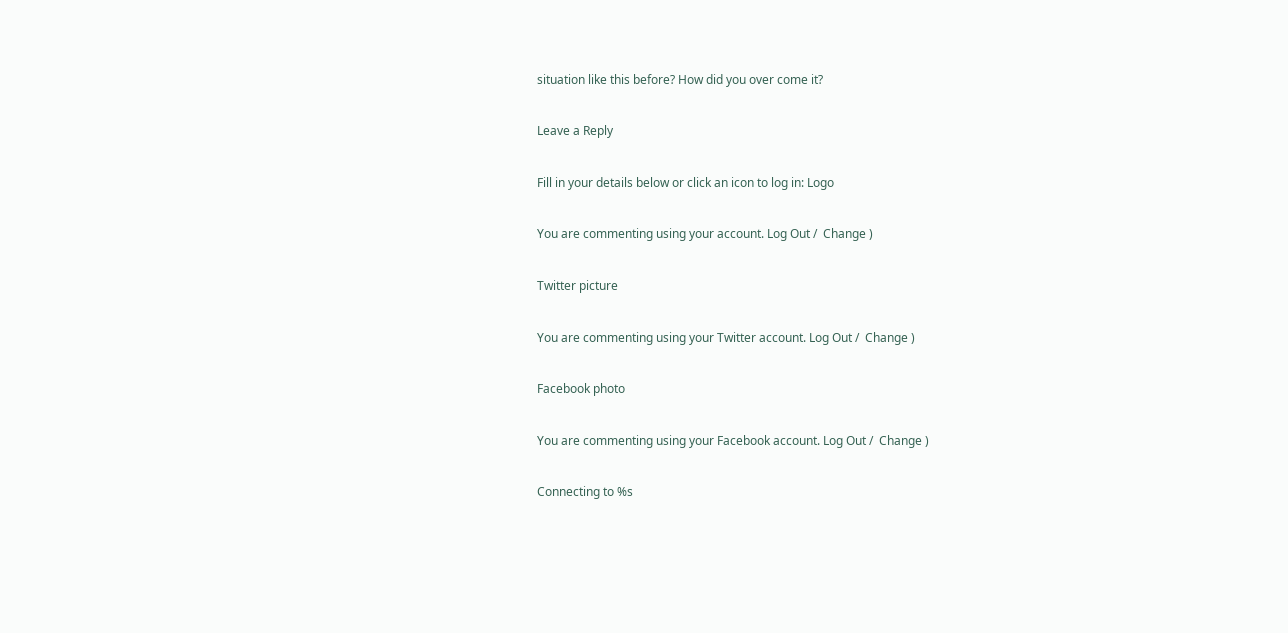situation like this before? How did you over come it?

Leave a Reply

Fill in your details below or click an icon to log in: Logo

You are commenting using your account. Log Out /  Change )

Twitter picture

You are commenting using your Twitter account. Log Out /  Change )

Facebook photo

You are commenting using your Facebook account. Log Out /  Change )

Connecting to %s